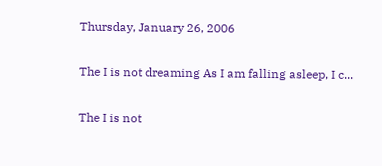Thursday, January 26, 2006

The I is not dreaming As I am falling asleep, I c...

The I is not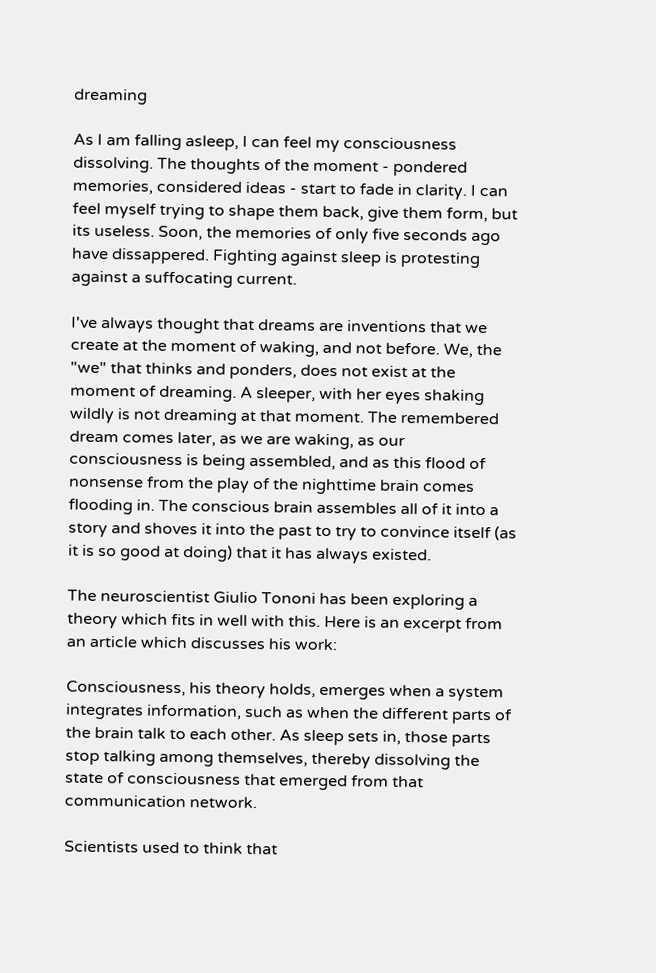dreaming

As I am falling asleep, I can feel my consciousness dissolving. The thoughts of the moment - pondered memories, considered ideas - start to fade in clarity. I can feel myself trying to shape them back, give them form, but its useless. Soon, the memories of only five seconds ago have dissappered. Fighting against sleep is protesting against a suffocating current.

I've always thought that dreams are inventions that we create at the moment of waking, and not before. We, the "we" that thinks and ponders, does not exist at the moment of dreaming. A sleeper, with her eyes shaking wildly is not dreaming at that moment. The remembered dream comes later, as we are waking, as our consciousness is being assembled, and as this flood of nonsense from the play of the nighttime brain comes flooding in. The conscious brain assembles all of it into a story and shoves it into the past to try to convince itself (as it is so good at doing) that it has always existed.

The neuroscientist Giulio Tononi has been exploring a theory which fits in well with this. Here is an excerpt from an article which discusses his work:

Consciousness, his theory holds, emerges when a system integrates information, such as when the different parts of the brain talk to each other. As sleep sets in, those parts stop talking among themselves, thereby dissolving the state of consciousness that emerged from that communication network.

Scientists used to think that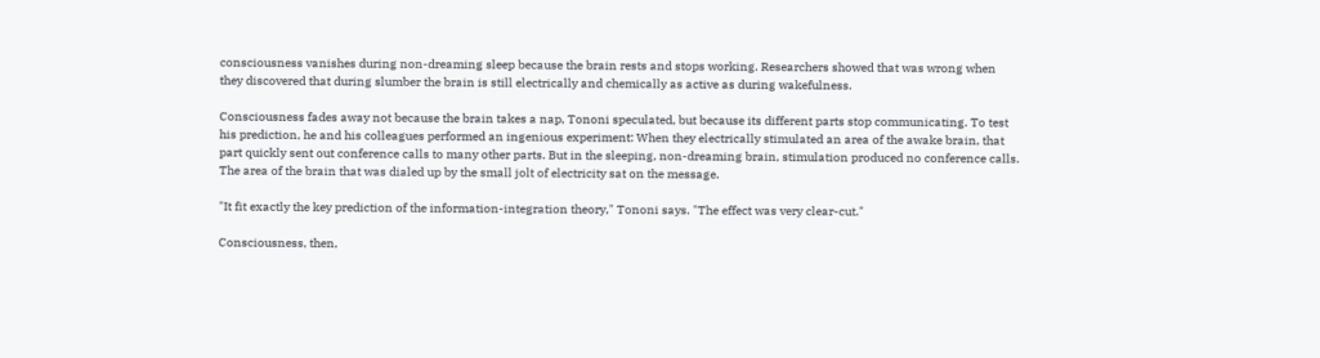consciousness vanishes during non-dreaming sleep because the brain rests and stops working. Researchers showed that was wrong when they discovered that during slumber the brain is still electrically and chemically as active as during wakefulness.

Consciousness fades away not because the brain takes a nap, Tononi speculated, but because its different parts stop communicating. To test his prediction, he and his colleagues performed an ingenious experiment: When they electrically stimulated an area of the awake brain, that part quickly sent out conference calls to many other parts. But in the sleeping, non-dreaming brain, stimulation produced no conference calls. The area of the brain that was dialed up by the small jolt of electricity sat on the message.

"It fit exactly the key prediction of the information-integration theory," Tononi says. "The effect was very clear-cut."

Consciousness, then,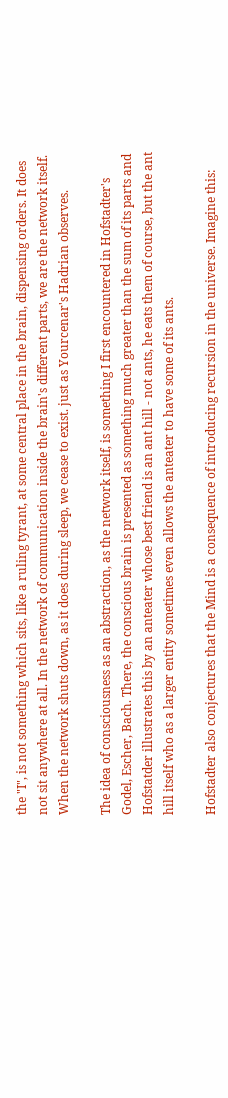the "I", is not something which sits, like a ruling tyrant, at some central place in the brain, dispensing orders. It does not sit anywhere at all. In the network of communication inside the brain's different parts, we are the network itself. When the network shuts down, as it does during sleep, we cease to exist. just as Yourcenar's Hadrian observes.

The idea of consciousness as an abstraction, as the network itself, is something I first encountered in Hofstadter's Godel, Escher, Bach. There, the conscious brain is presented as something much greater than the sum of its parts and Hofstatder illustrates this by an anteater whose best friend is an ant hill - not ants, he eats them of course, but the ant hill itself who as a larger entity sometimes even allows the anteater to have some of its ants.

Hofstadter also conjectures that the Mind is a consequence of introducing recursion in the universe. Imagine this: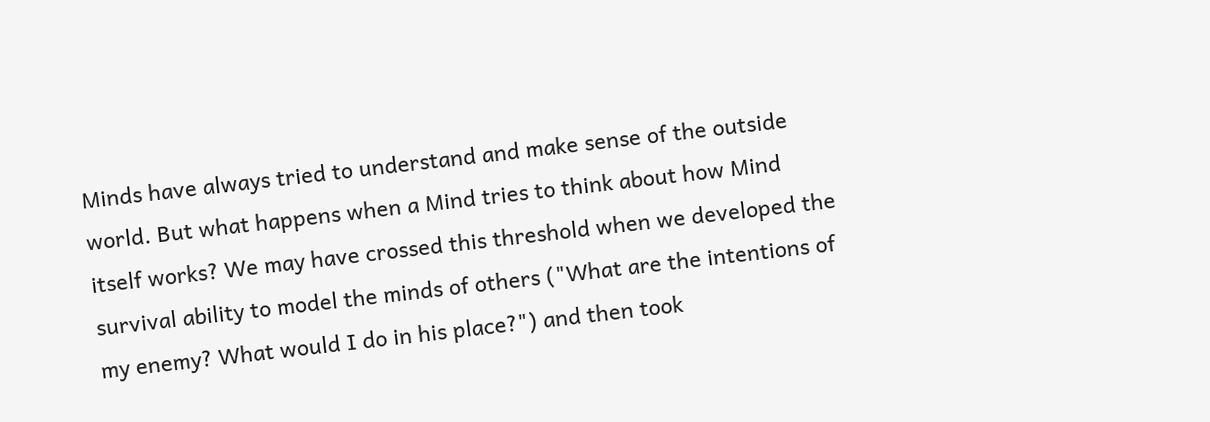Minds have always tried to understand and make sense of the outside world. But what happens when a Mind tries to think about how Mind itself works? We may have crossed this threshold when we developed the survival ability to model the minds of others ("What are the intentions of my enemy? What would I do in his place?") and then took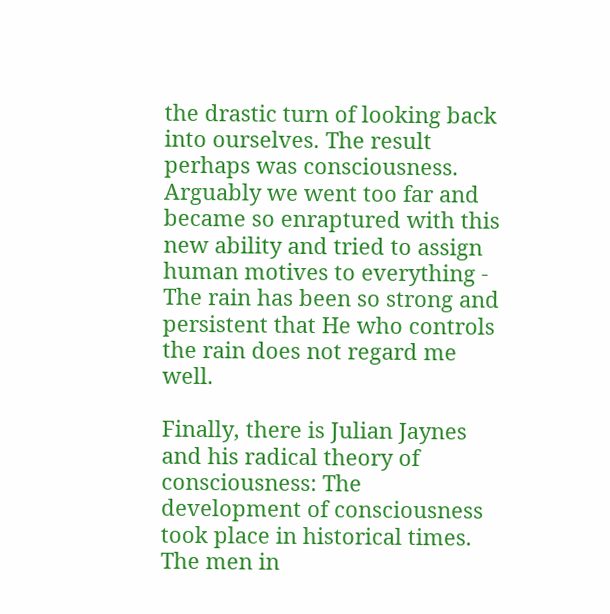the drastic turn of looking back into ourselves. The result perhaps was consciousness. Arguably we went too far and became so enraptured with this new ability and tried to assign human motives to everything - The rain has been so strong and persistent that He who controls the rain does not regard me well.

Finally, there is Julian Jaynes and his radical theory of consciousness: The development of consciousness took place in historical times. The men in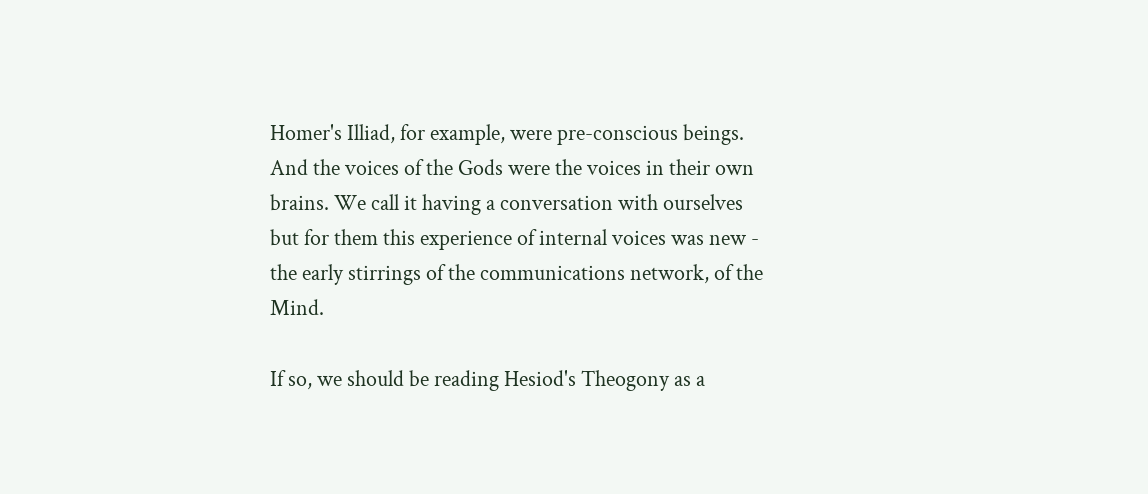Homer's Illiad, for example, were pre-conscious beings. And the voices of the Gods were the voices in their own brains. We call it having a conversation with ourselves but for them this experience of internal voices was new - the early stirrings of the communications network, of the Mind.

If so, we should be reading Hesiod's Theogony as a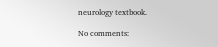neurology textbook.

No comments: